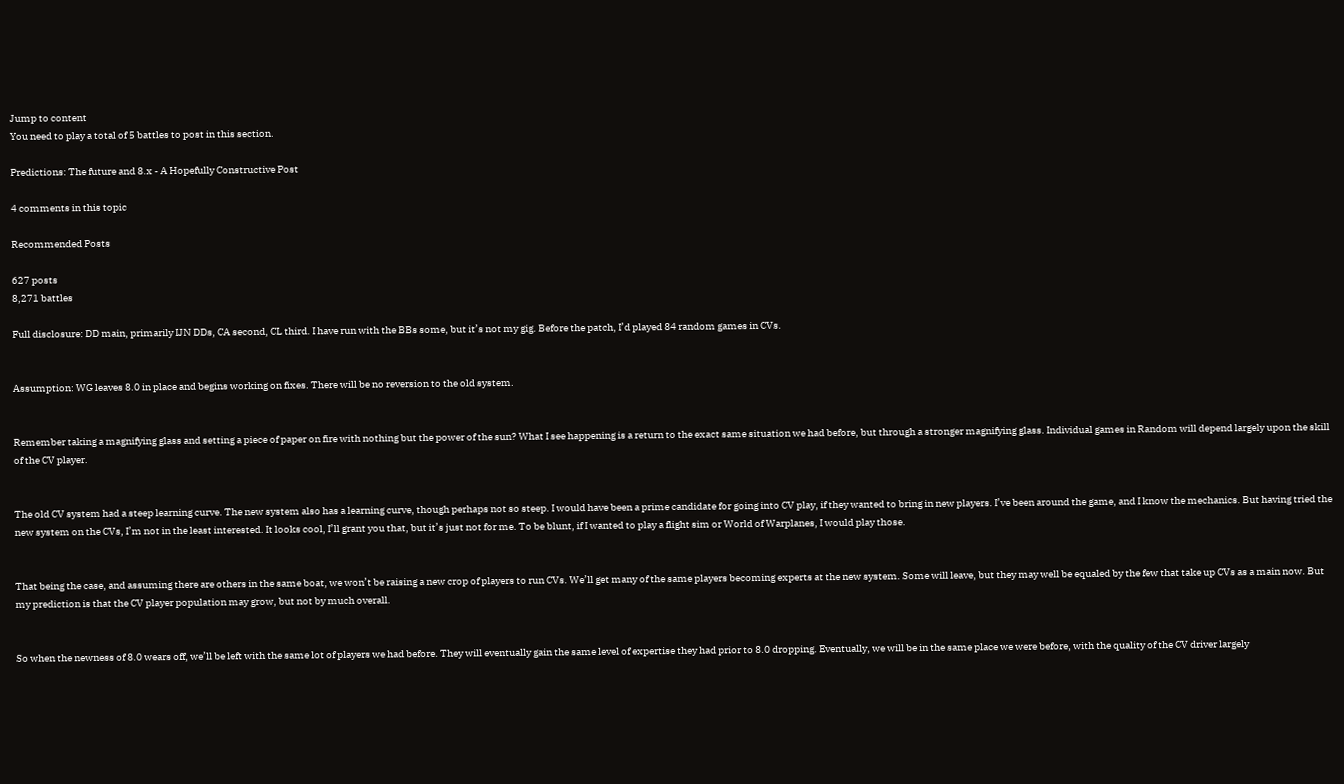Jump to content
You need to play a total of 5 battles to post in this section.

Predictions: The future and 8.x - A Hopefully Constructive Post

4 comments in this topic

Recommended Posts

627 posts
8,271 battles

Full disclosure: DD main, primarily IJN DDs, CA second, CL third. I have run with the BBs some, but it’s not my gig. Before the patch, I’d played 84 random games in CVs.


Assumption: WG leaves 8.0 in place and begins working on fixes. There will be no reversion to the old system.


Remember taking a magnifying glass and setting a piece of paper on fire with nothing but the power of the sun? What I see happening is a return to the exact same situation we had before, but through a stronger magnifying glass. Individual games in Random will depend largely upon the skill of the CV player.


The old CV system had a steep learning curve. The new system also has a learning curve, though perhaps not so steep. I would have been a prime candidate for going into CV play, if they wanted to bring in new players. I’ve been around the game, and I know the mechanics. But having tried the new system on the CVs, I’m not in the least interested. It looks cool, I’ll grant you that, but it’s just not for me. To be blunt, if I wanted to play a flight sim or World of Warplanes, I would play those.


That being the case, and assuming there are others in the same boat, we won’t be raising a new crop of players to run CVs. We’ll get many of the same players becoming experts at the new system. Some will leave, but they may well be equaled by the few that take up CVs as a main now. But my prediction is that the CV player population may grow, but not by much overall.


So when the newness of 8.0 wears off, we’ll be left with the same lot of players we had before. They will eventually gain the same level of expertise they had prior to 8.0 dropping. Eventually, we will be in the same place we were before, with the quality of the CV driver largely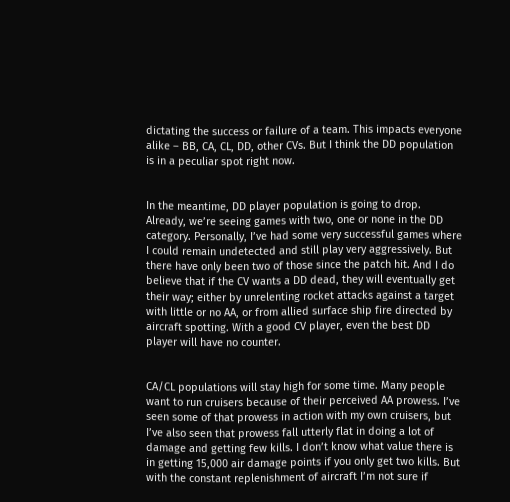dictating the success or failure of a team. This impacts everyone alike – BB, CA, CL, DD, other CVs. But I think the DD population is in a peculiar spot right now.


In the meantime, DD player population is going to drop. Already, we’re seeing games with two, one or none in the DD category. Personally, I’ve had some very successful games where I could remain undetected and still play very aggressively. But there have only been two of those since the patch hit. And I do believe that if the CV wants a DD dead, they will eventually get their way; either by unrelenting rocket attacks against a target with little or no AA, or from allied surface ship fire directed by aircraft spotting. With a good CV player, even the best DD player will have no counter.


CA/CL populations will stay high for some time. Many people want to run cruisers because of their perceived AA prowess. I’ve seen some of that prowess in action with my own cruisers, but I’ve also seen that prowess fall utterly flat in doing a lot of damage and getting few kills. I don’t know what value there is in getting 15,000 air damage points if you only get two kills. But with the constant replenishment of aircraft I’m not sure if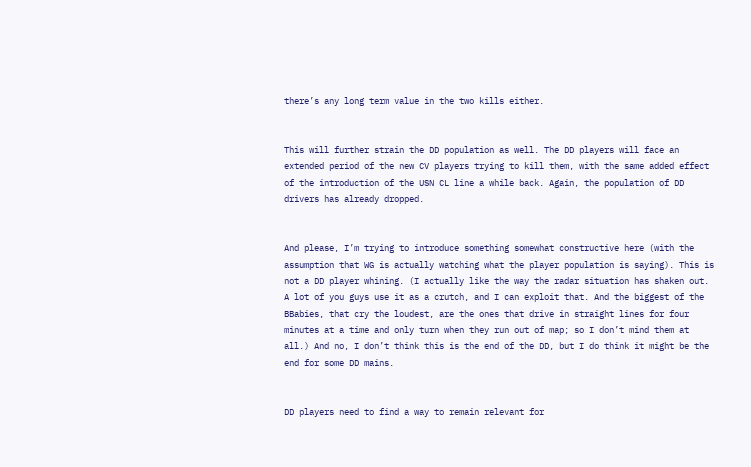there’s any long term value in the two kills either.


This will further strain the DD population as well. The DD players will face an extended period of the new CV players trying to kill them, with the same added effect of the introduction of the USN CL line a while back. Again, the population of DD drivers has already dropped.


And please, I’m trying to introduce something somewhat constructive here (with the assumption that WG is actually watching what the player population is saying). This is not a DD player whining. (I actually like the way the radar situation has shaken out. A lot of you guys use it as a crutch, and I can exploit that. And the biggest of the BBabies, that cry the loudest, are the ones that drive in straight lines for four minutes at a time and only turn when they run out of map; so I don’t mind them at all.) And no, I don’t think this is the end of the DD, but I do think it might be the end for some DD mains.


DD players need to find a way to remain relevant for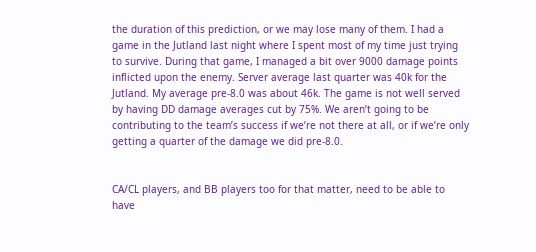the duration of this prediction, or we may lose many of them. I had a game in the Jutland last night where I spent most of my time just trying to survive. During that game, I managed a bit over 9000 damage points inflicted upon the enemy. Server average last quarter was 40k for the Jutland. My average pre-8.0 was about 46k. The game is not well served by having DD damage averages cut by 75%. We aren’t going to be contributing to the team’s success if we’re not there at all, or if we’re only getting a quarter of the damage we did pre-8.0.


CA/CL players, and BB players too for that matter, need to be able to have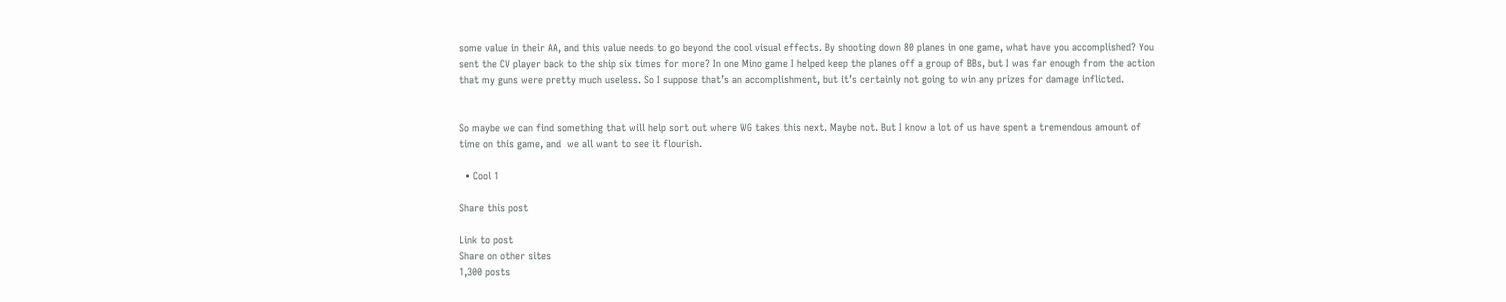some value in their AA, and this value needs to go beyond the cool visual effects. By shooting down 80 planes in one game, what have you accomplished? You sent the CV player back to the ship six times for more? In one Mino game I helped keep the planes off a group of BBs, but I was far enough from the action that my guns were pretty much useless. So I suppose that’s an accomplishment, but it’s certainly not going to win any prizes for damage inflicted.


So maybe we can find something that will help sort out where WG takes this next. Maybe not. But I know a lot of us have spent a tremendous amount of time on this game, and  we all want to see it flourish.

  • Cool 1

Share this post

Link to post
Share on other sites
1,300 posts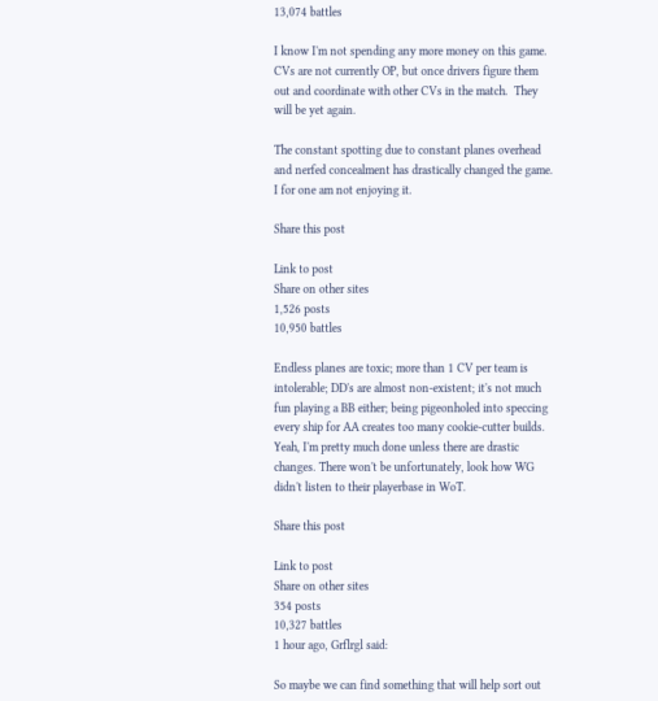13,074 battles

I know I'm not spending any more money on this game.  CVs are not currently OP, but once drivers figure them out and coordinate with other CVs in the match.  They will be yet again.

The constant spotting due to constant planes overhead and nerfed concealment has drastically changed the game.  I for one am not enjoying it.

Share this post

Link to post
Share on other sites
1,526 posts
10,950 battles

Endless planes are toxic; more than 1 CV per team is intolerable; DD's are almost non-existent; it's not much fun playing a BB either; being pigeonholed into speccing every ship for AA creates too many cookie-cutter builds. Yeah, I'm pretty much done unless there are drastic changes. There won't be unfortunately, look how WG didn't listen to their playerbase in WoT.

Share this post

Link to post
Share on other sites
354 posts
10,327 battles
1 hour ago, Grflrgl said:

So maybe we can find something that will help sort out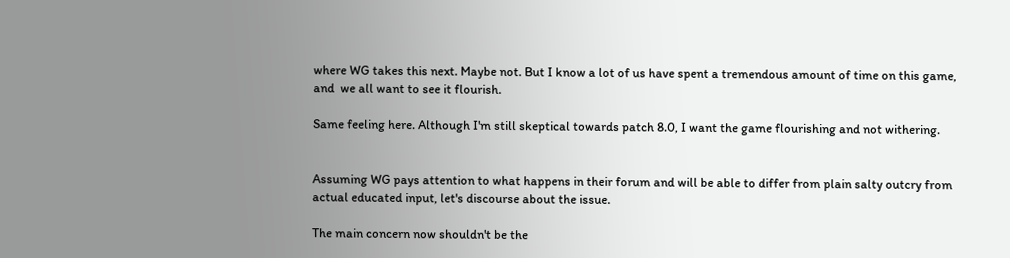where WG takes this next. Maybe not. But I know a lot of us have spent a tremendous amount of time on this game, and  we all want to see it flourish.

Same feeling here. Although I'm still skeptical towards patch 8.0, I want the game flourishing and not withering.


Assuming WG pays attention to what happens in their forum and will be able to differ from plain salty outcry from actual educated input, let's discourse about the issue.

The main concern now shouldn't be the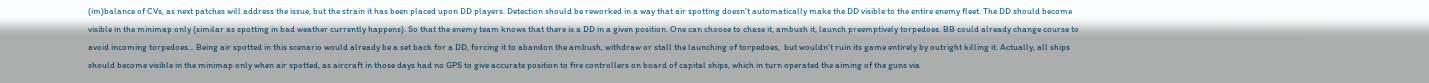(im)balance of CVs, as next patches will address the issue, but the strain it has been placed upon DD players. Detection should be reworked in a way that air spotting doesn't automatically make the DD visible to the entire enemy fleet. The DD should become visible in the minimap only (similar as spotting in bad weather currently happens). So that the enemy team knows that there is a DD in a given position. One can choose to chase it, ambush it, launch preemptively torpedoes. BB could already change course to avoid incoming torpedoes... Being air spotted in this scenario would already be a set back for a DD, forcing it to abandon the ambush, withdraw or stall the launching of torpedoes,  but wouldn't ruin its game entirely by outright killing it. Actually, all ships should become visible in the minimap only when air spotted, as aircraft in those days had no GPS to give accurate position to fire controllers on board of capital ships, which in turn operated the aiming of the guns via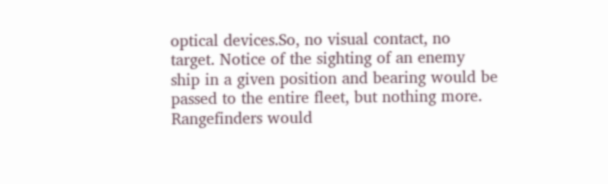optical devices.So, no visual contact, no target. Notice of the sighting of an enemy ship in a given position and bearing would be passed to the entire fleet, but nothing more. Rangefinders would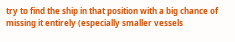try to find the ship in that position with a big chance of missing it entirely (especially smaller vessels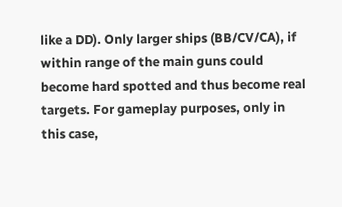like a DD). Only larger ships (BB/CV/CA), if within range of the main guns could become hard spotted and thus become real targets. For gameplay purposes, only in this case,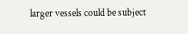larger vessels could be subject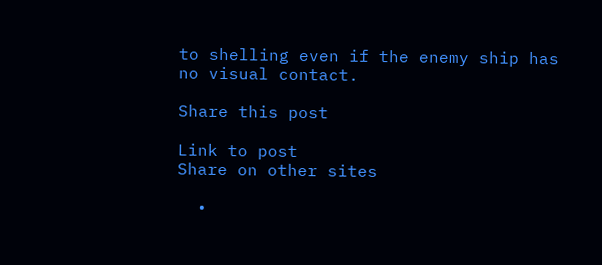to shelling even if the enemy ship has no visual contact.

Share this post

Link to post
Share on other sites

  •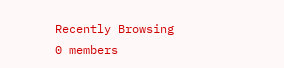Recently Browsing   0 members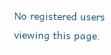No registered users viewing this page.